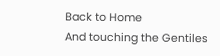Back to Home
And touching the Gentiles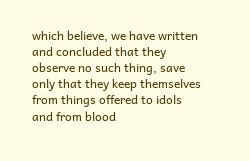which believe, we have written and concluded that they observe no such thing, save only that they keep themselves from things offered to idols and from blood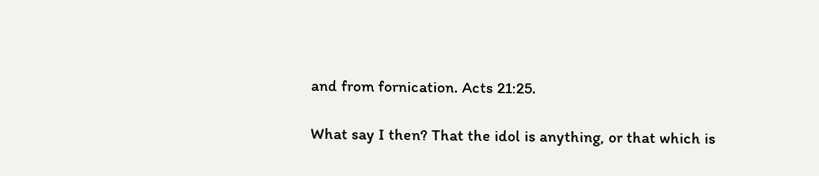and from fornication. Acts 21:25.

What say I then? That the idol is anything, or that which is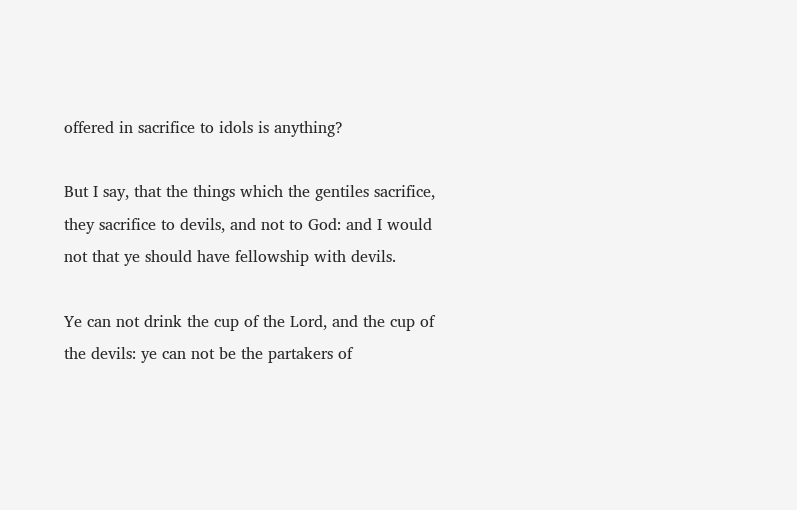offered in sacrifice to idols is anything?

But I say, that the things which the gentiles sacrifice, they sacrifice to devils, and not to God: and I would not that ye should have fellowship with devils.

Ye can not drink the cup of the Lord, and the cup of the devils: ye can not be the partakers of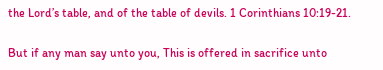the Lord’s table, and of the table of devils. 1 Corinthians 10:19-21.

But if any man say unto you, This is offered in sacrifice unto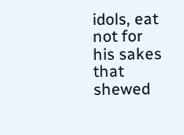idols, eat not for his sakes that shewed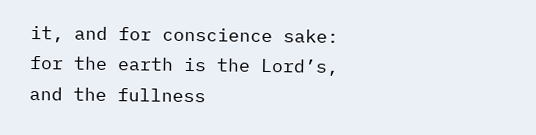it, and for conscience sake: for the earth is the Lord’s, and the fullness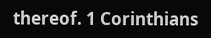thereof. 1 Corinthians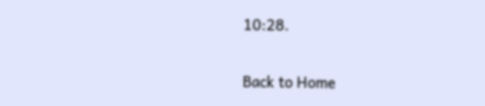10:28.

Back to Home